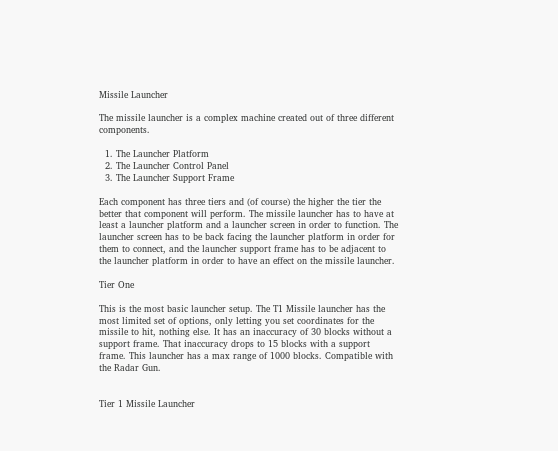Missile Launcher

The missile launcher is a complex machine created out of three different components.

  1. The Launcher Platform
  2. The Launcher Control Panel
  3. The Launcher Support Frame

Each component has three tiers and (of course) the higher the tier the better that component will perform. The missile launcher has to have at least a launcher platform and a launcher screen in order to function. The launcher screen has to be back facing the launcher platform in order for them to connect, and the launcher support frame has to be adjacent to the launcher platform in order to have an effect on the missile launcher.

Tier One

This is the most basic launcher setup. The T1 Missile launcher has the most limited set of options, only letting you set coordinates for the missile to hit, nothing else. It has an inaccuracy of 30 blocks without a support frame. That inaccuracy drops to 15 blocks with a support frame. This launcher has a max range of 1000 blocks. Compatible with the Radar Gun.


Tier 1 Missile Launcher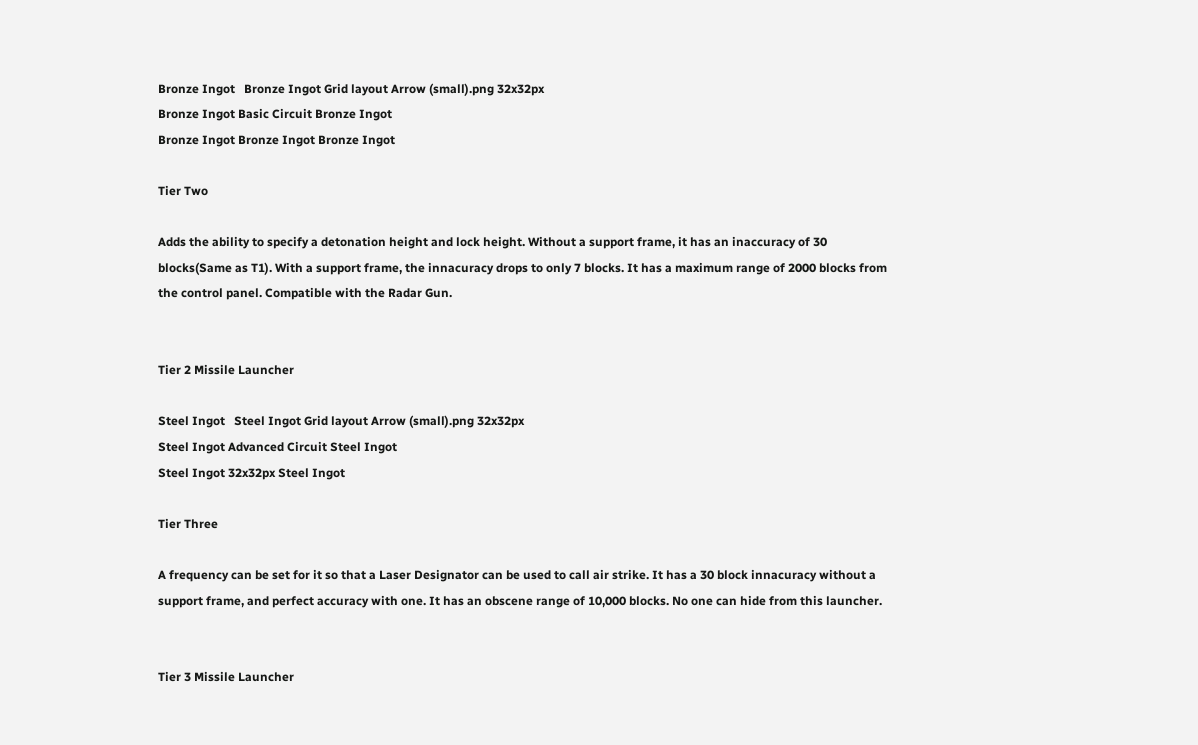Bronze Ingot   Bronze Ingot Grid layout Arrow (small).png 32x32px
Bronze Ingot Basic Circuit Bronze Ingot
Bronze Ingot Bronze Ingot Bronze Ingot

Tier Two

Adds the ability to specify a detonation height and lock height. Without a support frame, it has an inaccuracy of 30 blocks(Same as T1). With a support frame, the innacuracy drops to only 7 blocks. It has a maximum range of 2000 blocks from the control panel. Compatible with the Radar Gun.


Tier 2 Missile Launcher

Steel Ingot   Steel Ingot Grid layout Arrow (small).png 32x32px
Steel Ingot Advanced Circuit Steel Ingot
Steel Ingot 32x32px Steel Ingot

Tier Three

A frequency can be set for it so that a Laser Designator can be used to call air strike. It has a 30 block innacuracy without a support frame, and perfect accuracy with one. It has an obscene range of 10,000 blocks. No one can hide from this launcher.


Tier 3 Missile Launcher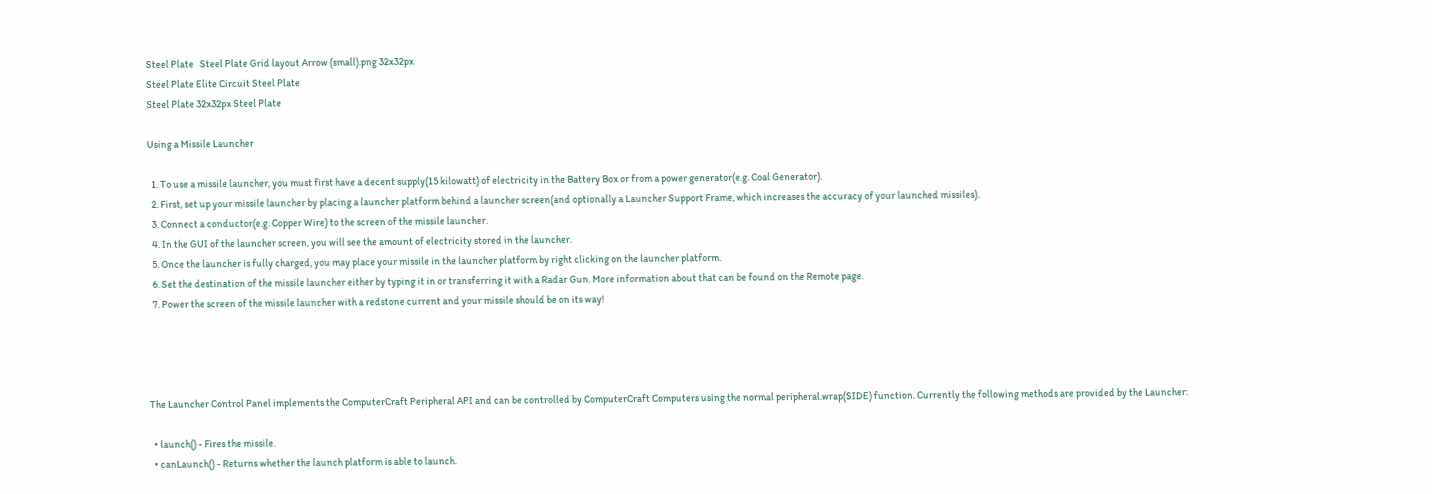Steel Plate   Steel Plate Grid layout Arrow (small).png 32x32px
Steel Plate Elite Circuit Steel Plate
Steel Plate 32x32px Steel Plate

Using a Missile Launcher

  1. To use a missile launcher, you must first have a decent supply(15 kilowatt) of electricity in the Battery Box or from a power generator(e.g. Coal Generator).
  2. First, set up your missile launcher by placing a launcher platform behind a launcher screen(and optionally a Launcher Support Frame, which increases the accuracy of your launched missiles).
  3. Connect a conductor(e.g. Copper Wire) to the screen of the missile launcher.
  4. In the GUI of the launcher screen, you will see the amount of electricity stored in the launcher.
  5. Once the launcher is fully charged, you may place your missile in the launcher platform by right clicking on the launcher platform.
  6. Set the destination of the missile launcher either by typing it in or transferring it with a Radar Gun. More information about that can be found on the Remote page.
  7. Power the screen of the missile launcher with a redstone current and your missile should be on its way!




The Launcher Control Panel implements the ComputerCraft Peripheral API and can be controlled by ComputerCraft Computers using the normal peripheral.wrap(SIDE) function. Currently the following methods are provided by the Launcher:

  • launch() - Fires the missile.
  • canLaunch() - Returns whether the launch platform is able to launch.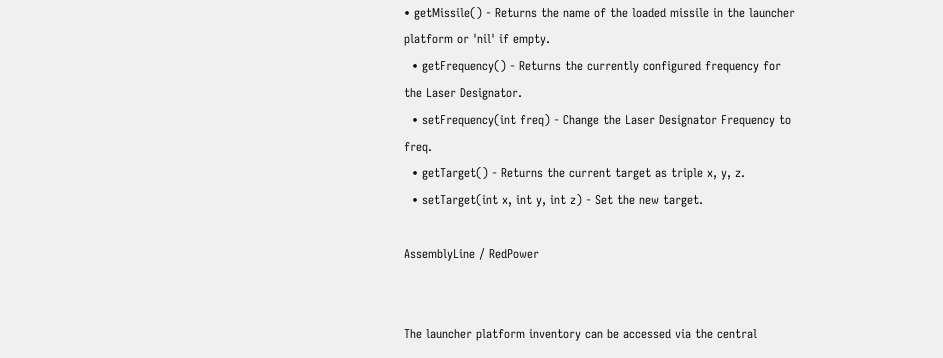• getMissile() - Returns the name of the loaded missile in the launcher platform or 'nil' if empty.
  • getFrequency() - Returns the currently configured frequency for the Laser Designator.
  • setFrequency(int freq) - Change the Laser Designator Frequency to freq.
  • getTarget() - Returns the current target as triple x, y, z.
  • setTarget(int x, int y, int z) - Set the new target.

AssemblyLine / RedPower


The launcher platform inventory can be accessed via the central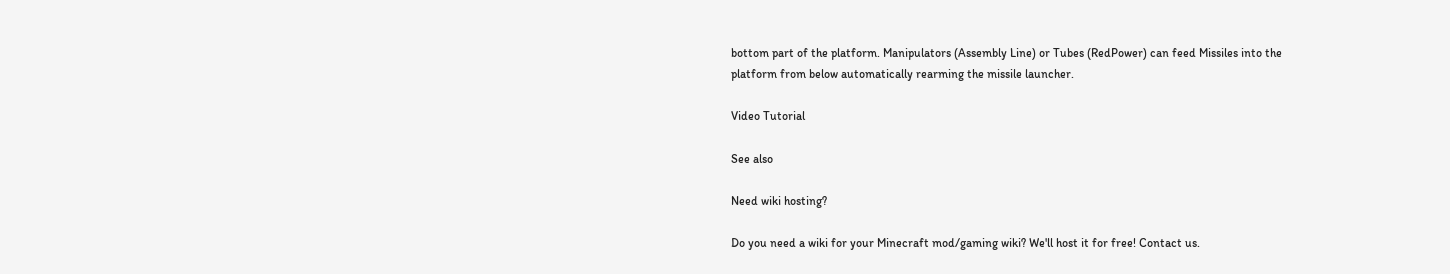bottom part of the platform. Manipulators (Assembly Line) or Tubes (RedPower) can feed Missiles into the platform from below automatically rearming the missile launcher.

Video Tutorial

See also

Need wiki hosting?

Do you need a wiki for your Minecraft mod/gaming wiki? We'll host it for free! Contact us.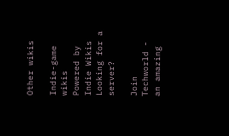Other wikis

Indie-game wikis
Powered by Indie Wikis
Looking for a server?

Join Techworld - an amazing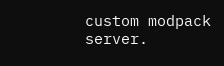custom modpack server.